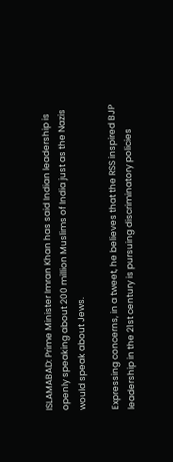ISLAMABAD: Prime Minister Imran Khan has said Indian leadership is openly speaking about 200 million Muslims of India just as the Nazis would speak about Jews.

Expressing concerns, in a tweet, he believes that the RSS inspired BJP leadership in the 21st century is pursuing discriminatory policies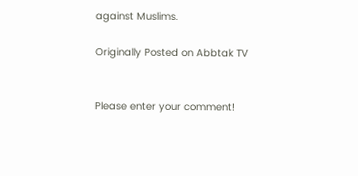against Muslims.

Originally Posted on Abbtak TV


Please enter your comment!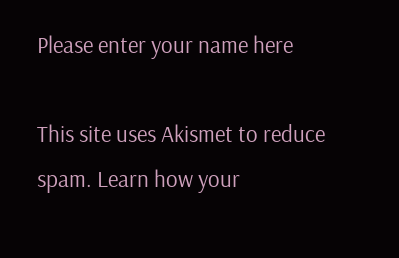Please enter your name here

This site uses Akismet to reduce spam. Learn how your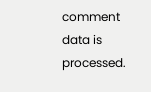comment data is processed.